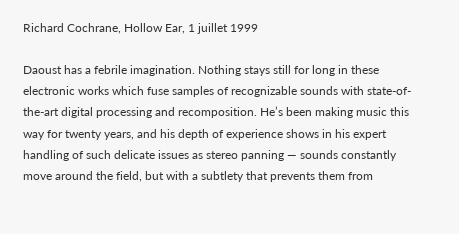Richard Cochrane, Hollow Ear, 1 juillet 1999

Daoust has a febrile imagination. Nothing stays still for long in these electronic works which fuse samples of recognizable sounds with state-of-the-art digital processing and recomposition. He’s been making music this way for twenty years, and his depth of experience shows in his expert handling of such delicate issues as stereo panning — sounds constantly move around the field, but with a subtlety that prevents them from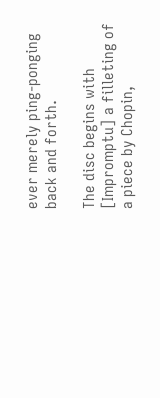ever merely ping-ponging back and forth.

The disc begins with [Impromptu] a filleting of a piece by Chopin,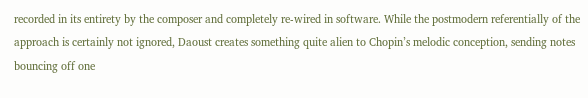recorded in its entirety by the composer and completely re-wired in software. While the postmodern referentially of the approach is certainly not ignored, Daoust creates something quite alien to Chopin’s melodic conception, sending notes bouncing off one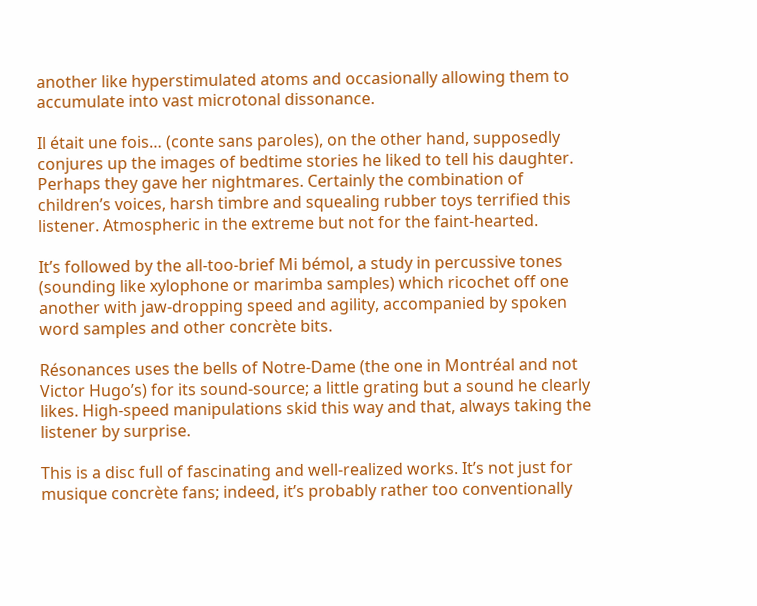another like hyperstimulated atoms and occasionally allowing them to accumulate into vast microtonal dissonance.

Il était une fois… (conte sans paroles), on the other hand, supposedly conjures up the images of bedtime stories he liked to tell his daughter. Perhaps they gave her nightmares. Certainly the combination of children’s voices, harsh timbre and squealing rubber toys terrified this listener. Atmospheric in the extreme but not for the faint-hearted.

It’s followed by the all-too-brief Mi bémol, a study in percussive tones (sounding like xylophone or marimba samples) which ricochet off one another with jaw-dropping speed and agility, accompanied by spoken word samples and other concrète bits.

Résonances uses the bells of Notre-Dame (the one in Montréal and not Victor Hugo’s) for its sound-source; a little grating but a sound he clearly likes. High-speed manipulations skid this way and that, always taking the listener by surprise.

This is a disc full of fascinating and well-realized works. It’s not just for musique concrète fans; indeed, it’s probably rather too conventionally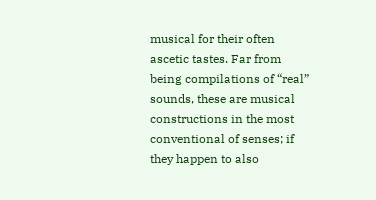musical for their often ascetic tastes. Far from being compilations of “real” sounds, these are musical constructions in the most conventional of senses; if they happen to also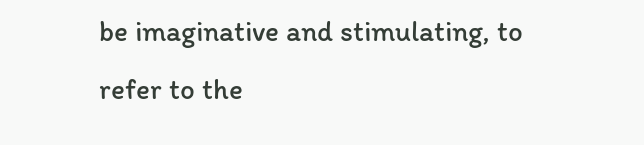be imaginative and stimulating, to refer to the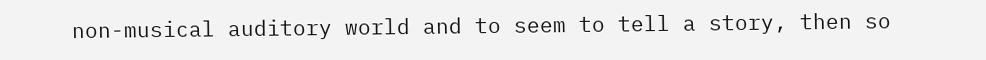non-musical auditory world and to seem to tell a story, then so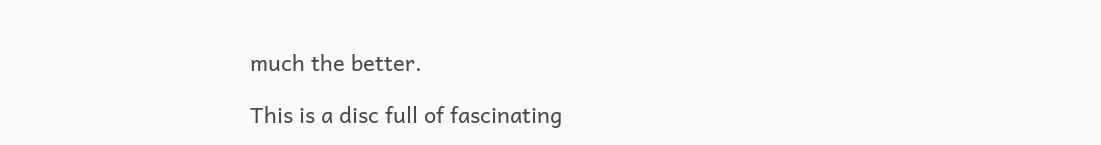much the better.

This is a disc full of fascinating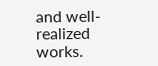and well-realized works.